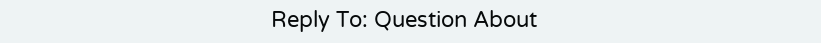Reply To: Question About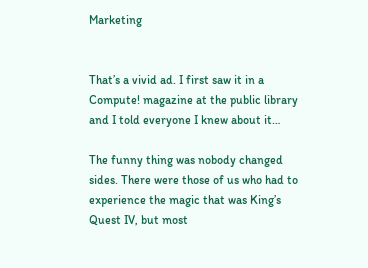Marketing


That’s a vivid ad. I first saw it in a Compute! magazine at the public library and I told everyone I knew about it…

The funny thing was nobody changed sides. There were those of us who had to experience the magic that was King’s Quest IV, but most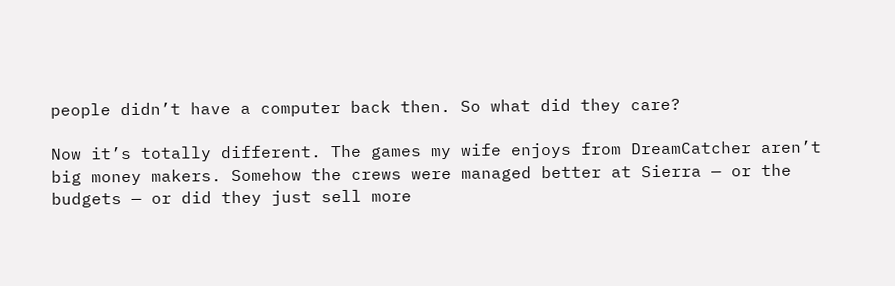people didn’t have a computer back then. So what did they care?

Now it’s totally different. The games my wife enjoys from DreamCatcher aren’t big money makers. Somehow the crews were managed better at Sierra — or the budgets — or did they just sell more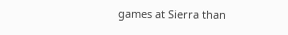games at Sierra than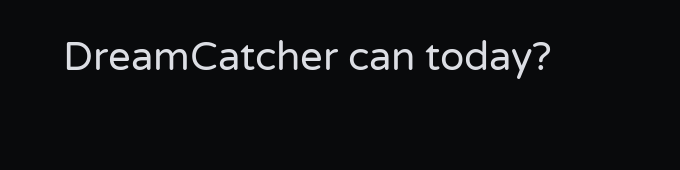DreamCatcher can today?